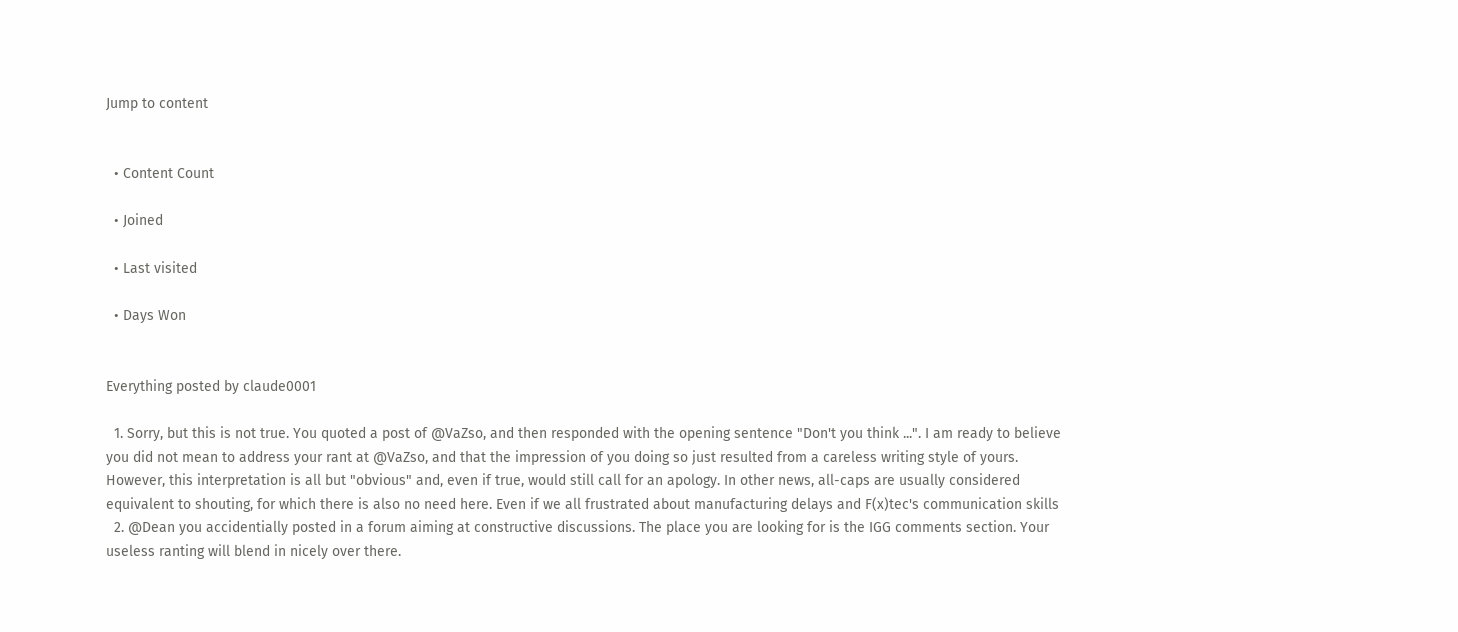Jump to content


  • Content Count

  • Joined

  • Last visited

  • Days Won


Everything posted by claude0001

  1. Sorry, but this is not true. You quoted a post of @VaZso, and then responded with the opening sentence "Don't you think ...". I am ready to believe you did not mean to address your rant at @VaZso, and that the impression of you doing so just resulted from a careless writing style of yours. However, this interpretation is all but "obvious" and, even if true, would still call for an apology. In other news, all-caps are usually considered equivalent to shouting, for which there is also no need here. Even if we all frustrated about manufacturing delays and F(x)tec's communication skills
  2. @Dean you accidentially posted in a forum aiming at constructive discussions. The place you are looking for is the IGG comments section. Your useless ranting will blend in nicely over there.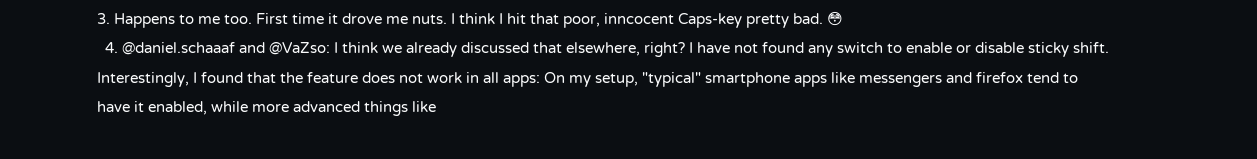3. Happens to me too. First time it drove me nuts. I think I hit that poor, inncocent Caps-key pretty bad. 😳
  4. @daniel.schaaaf and @VaZso: I think we already discussed that elsewhere, right? I have not found any switch to enable or disable sticky shift. Interestingly, I found that the feature does not work in all apps: On my setup, "typical" smartphone apps like messengers and firefox tend to have it enabled, while more advanced things like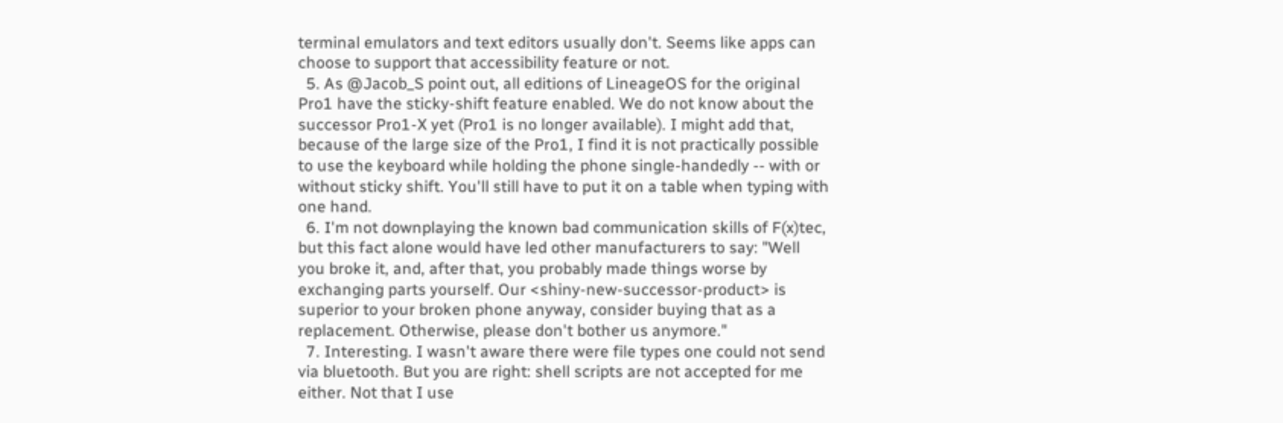terminal emulators and text editors usually don't. Seems like apps can choose to support that accessibility feature or not.
  5. As @Jacob_S point out, all editions of LineageOS for the original Pro1 have the sticky-shift feature enabled. We do not know about the successor Pro1-X yet (Pro1 is no longer available). I might add that, because of the large size of the Pro1, I find it is not practically possible to use the keyboard while holding the phone single-handedly -- with or without sticky shift. You'll still have to put it on a table when typing with one hand.
  6. I'm not downplaying the known bad communication skills of F(x)tec, but this fact alone would have led other manufacturers to say: "Well you broke it, and, after that, you probably made things worse by exchanging parts yourself. Our <shiny-new-successor-product> is superior to your broken phone anyway, consider buying that as a replacement. Otherwise, please don't bother us anymore."
  7. Interesting. I wasn't aware there were file types one could not send via bluetooth. But you are right: shell scripts are not accepted for me either. Not that I use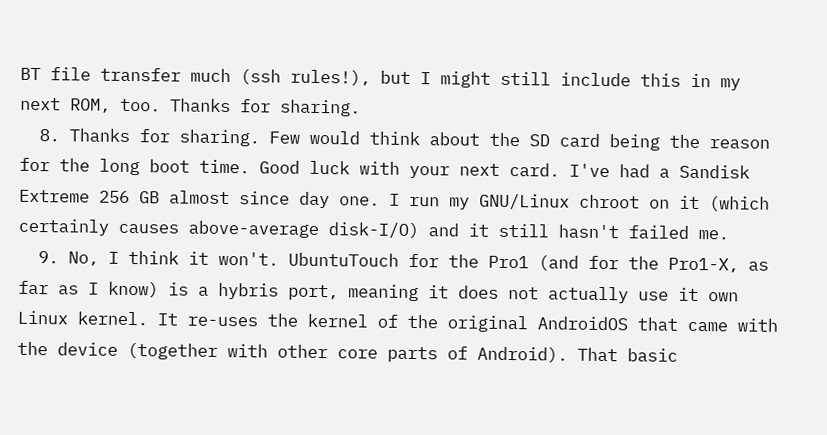BT file transfer much (ssh rules!), but I might still include this in my next ROM, too. Thanks for sharing.
  8. Thanks for sharing. Few would think about the SD card being the reason for the long boot time. Good luck with your next card. I've had a Sandisk Extreme 256 GB almost since day one. I run my GNU/Linux chroot on it (which certainly causes above-average disk-I/O) and it still hasn't failed me.
  9. No, I think it won't. UbuntuTouch for the Pro1 (and for the Pro1-X, as far as I know) is a hybris port, meaning it does not actually use it own Linux kernel. It re-uses the kernel of the original AndroidOS that came with the device (together with other core parts of Android). That basic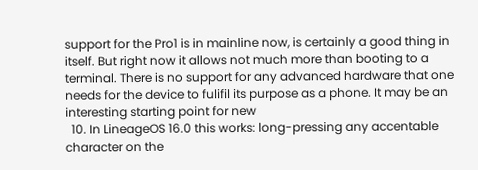support for the Pro1 is in mainline now, is certainly a good thing in itself. But right now it allows not much more than booting to a terminal. There is no support for any advanced hardware that one needs for the device to fulifil its purpose as a phone. It may be an interesting starting point for new
  10. In LineageOS 16.0 this works: long-pressing any accentable character on the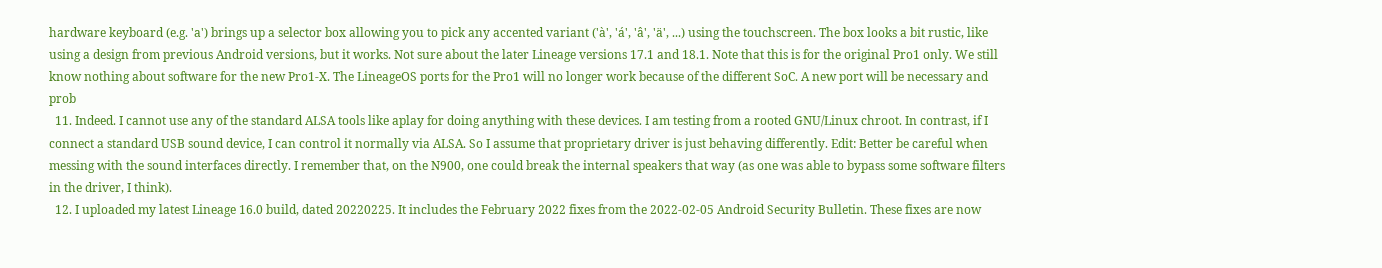hardware keyboard (e.g. 'a') brings up a selector box allowing you to pick any accented variant ('à', 'á', 'â', 'ä', ...) using the touchscreen. The box looks a bit rustic, like using a design from previous Android versions, but it works. Not sure about the later Lineage versions 17.1 and 18.1. Note that this is for the original Pro1 only. We still know nothing about software for the new Pro1-X. The LineageOS ports for the Pro1 will no longer work because of the different SoC. A new port will be necessary and prob
  11. Indeed. I cannot use any of the standard ALSA tools like aplay for doing anything with these devices. I am testing from a rooted GNU/Linux chroot. In contrast, if I connect a standard USB sound device, I can control it normally via ALSA. So I assume that proprietary driver is just behaving differently. Edit: Better be careful when messing with the sound interfaces directly. I remember that, on the N900, one could break the internal speakers that way (as one was able to bypass some software filters in the driver, I think).
  12. I uploaded my latest Lineage 16.0 build, dated 20220225. It includes the February 2022 fixes from the 2022-02-05 Android Security Bulletin. These fixes are now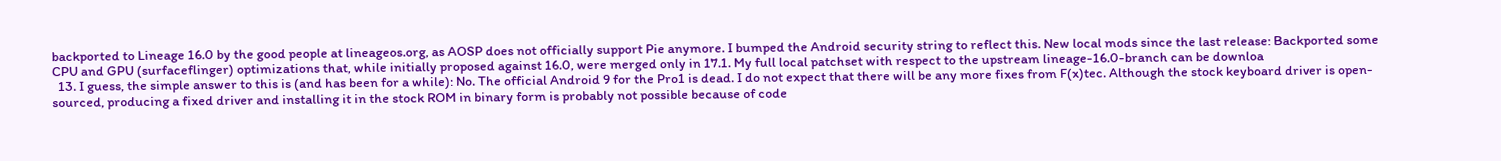backported to Lineage 16.0 by the good people at lineageos.org, as AOSP does not officially support Pie anymore. I bumped the Android security string to reflect this. New local mods since the last release: Backported some CPU and GPU (surfaceflinger) optimizations that, while initially proposed against 16.0, were merged only in 17.1. My full local patchset with respect to the upstream lineage-16.0-branch can be downloa
  13. I guess, the simple answer to this is (and has been for a while): No. The official Android 9 for the Pro1 is dead. I do not expect that there will be any more fixes from F(x)tec. Although the stock keyboard driver is open-sourced, producing a fixed driver and installing it in the stock ROM in binary form is probably not possible because of code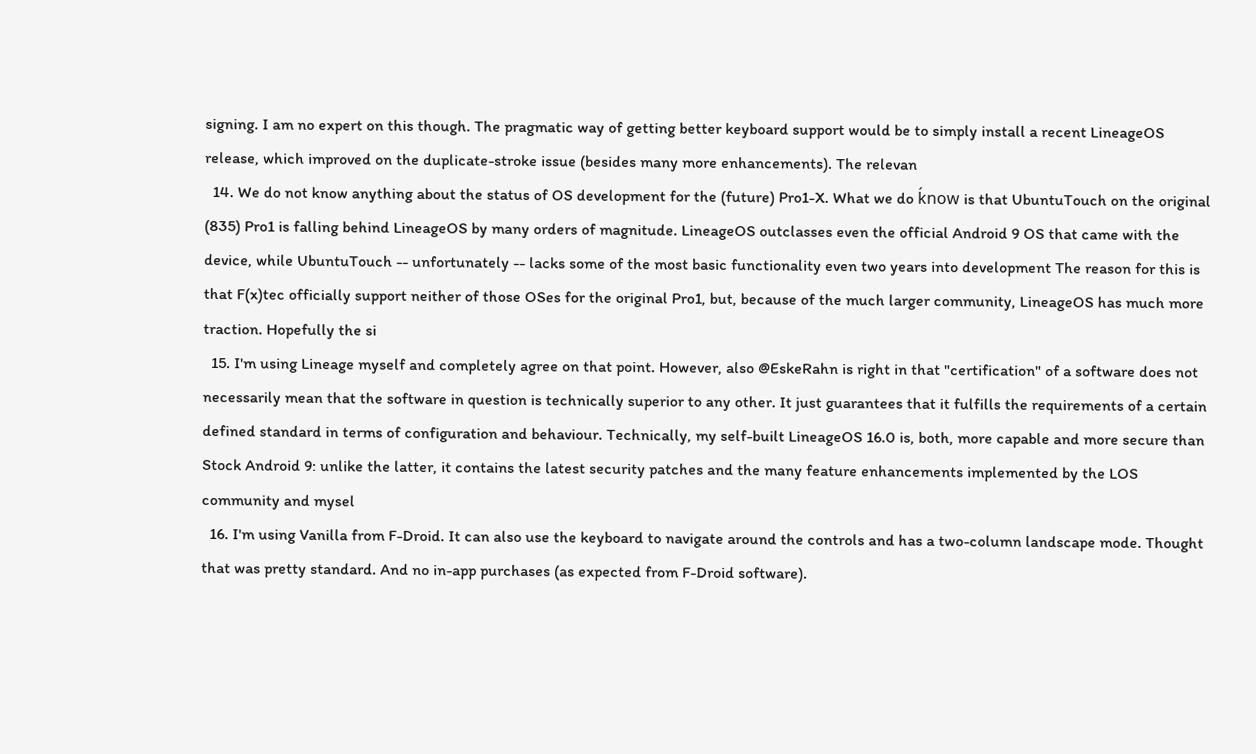signing. I am no expert on this though. The pragmatic way of getting better keyboard support would be to simply install a recent LineageOS release, which improved on the duplicate-stroke issue (besides many more enhancements). The relevan
  14. We do not know anything about the status of OS development for the (future) Pro1-X. What we do ḱnow is that UbuntuTouch on the original (835) Pro1 is falling behind LineageOS by many orders of magnitude. LineageOS outclasses even the official Android 9 OS that came with the device, while UbuntuTouch -- unfortunately -- lacks some of the most basic functionality even two years into development The reason for this is that F(x)tec officially support neither of those OSes for the original Pro1, but, because of the much larger community, LineageOS has much more traction. Hopefully the si
  15. I'm using Lineage myself and completely agree on that point. However, also @EskeRahn is right in that "certification" of a software does not necessarily mean that the software in question is technically superior to any other. It just guarantees that it fulfills the requirements of a certain defined standard in terms of configuration and behaviour. Technically, my self-built LineageOS 16.0 is, both, more capable and more secure than Stock Android 9: unlike the latter, it contains the latest security patches and the many feature enhancements implemented by the LOS community and mysel
  16. I'm using Vanilla from F-Droid. It can also use the keyboard to navigate around the controls and has a two-column landscape mode. Thought that was pretty standard. And no in-app purchases (as expected from F-Droid software).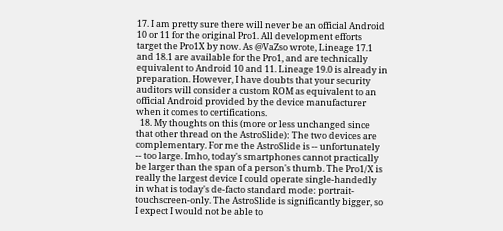17. I am pretty sure there will never be an official Android 10 or 11 for the original Pro1. All development efforts target the Pro1X by now. As @VaZso wrote, Lineage 17.1 and 18.1 are available for the Pro1, and are technically equivalent to Android 10 and 11. Lineage 19.0 is already in preparation. However, I have doubts that your security auditors will consider a custom ROM as equivalent to an official Android provided by the device manufacturer when it comes to certifications.
  18. My thoughts on this (more or less unchanged since that other thread on the AstroSlide): The two devices are complementary. For me the AstroSlide is -- unfortunately -- too large. Imho, today's smartphones cannot practically be larger than the span of a person's thumb. The Pro1/X is really the largest device I could operate single-handedly in what is today's de-facto standard mode: portrait-touchscreen-only. The AstroSlide is significantly bigger, so I expect I would not be able to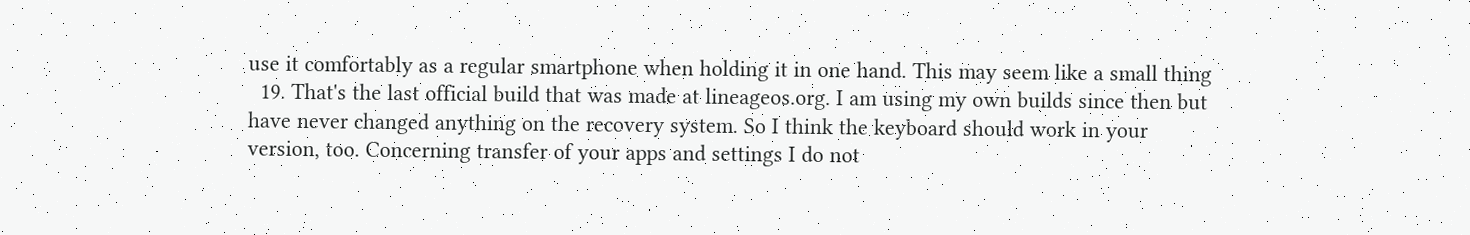use it comfortably as a regular smartphone when holding it in one hand. This may seem like a small thing
  19. That's the last official build that was made at lineageos.org. I am using my own builds since then but have never changed anything on the recovery system. So I think the keyboard should work in your version, too. Concerning transfer of your apps and settings I do not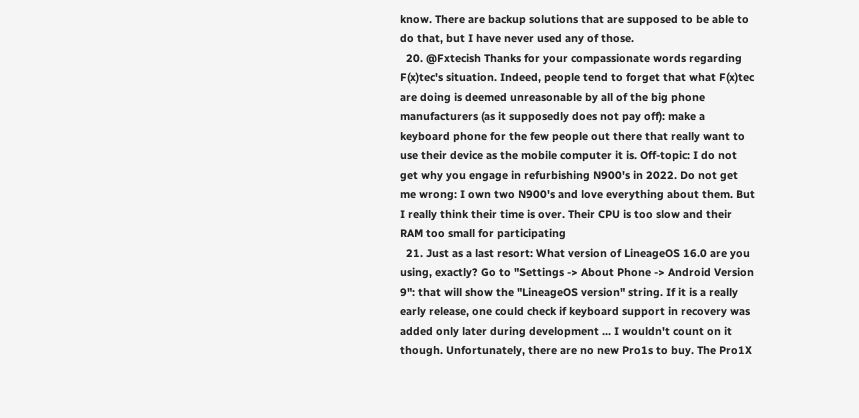know. There are backup solutions that are supposed to be able to do that, but I have never used any of those.
  20. @Fxtecish Thanks for your compassionate words regarding F(x)tec's situation. Indeed, people tend to forget that what F(x)tec are doing is deemed unreasonable by all of the big phone manufacturers (as it supposedly does not pay off): make a keyboard phone for the few people out there that really want to use their device as the mobile computer it is. Off-topic: I do not get why you engage in refurbishing N900's in 2022. Do not get me wrong: I own two N900's and love everything about them. But I really think their time is over. Their CPU is too slow and their RAM too small for participating
  21. Just as a last resort: What version of LineageOS 16.0 are you using, exactly? Go to "Settings -> About Phone -> Android Version 9": that will show the "LineageOS version" string. If it is a really early release, one could check if keyboard support in recovery was added only later during development ... I wouldn't count on it though. Unfortunately, there are no new Pro1s to buy. The Pro1X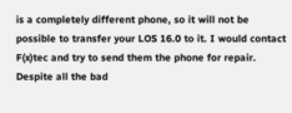is a completely different phone, so it will not be possible to transfer your LOS 16.0 to it. I would contact F(x)tec and try to send them the phone for repair. Despite all the bad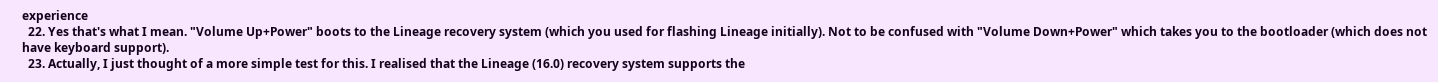experience
  22. Yes that's what I mean. "Volume Up+Power" boots to the Lineage recovery system (which you used for flashing Lineage initially). Not to be confused with "Volume Down+Power" which takes you to the bootloader (which does not have keyboard support).
  23. Actually, I just thought of a more simple test for this. I realised that the Lineage (16.0) recovery system supports the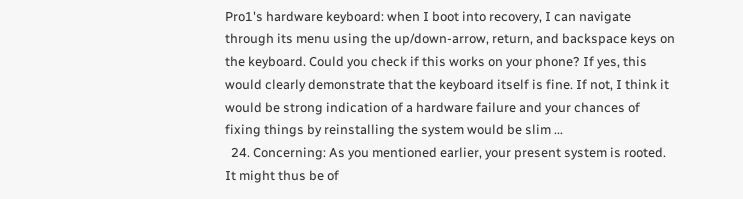Pro1's hardware keyboard: when I boot into recovery, I can navigate through its menu using the up/down-arrow, return, and backspace keys on the keyboard. Could you check if this works on your phone? If yes, this would clearly demonstrate that the keyboard itself is fine. If not, I think it would be strong indication of a hardware failure and your chances of fixing things by reinstalling the system would be slim ...
  24. Concerning: As you mentioned earlier, your present system is rooted. It might thus be of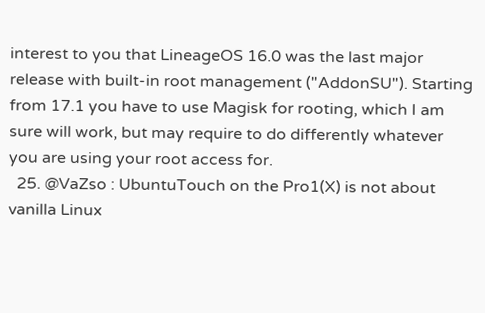interest to you that LineageOS 16.0 was the last major release with built-in root management ("AddonSU"). Starting from 17.1 you have to use Magisk for rooting, which I am sure will work, but may require to do differently whatever you are using your root access for.
  25. @VaZso : UbuntuTouch on the Pro1(X) is not about vanilla Linux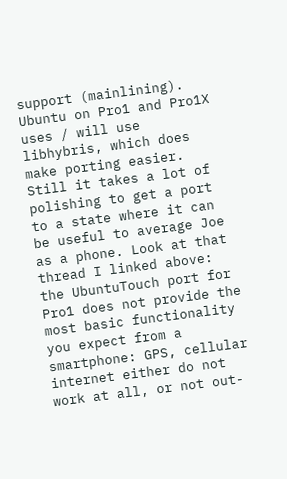support (mainlining). Ubuntu on Pro1 and Pro1X uses / will use libhybris, which does make porting easier. Still it takes a lot of polishing to get a port to a state where it can be useful to average Joe as a phone. Look at that thread I linked above: the UbuntuTouch port for Pro1 does not provide the most basic functionality you expect from a smartphone: GPS, cellular internet either do not work at all, or not out-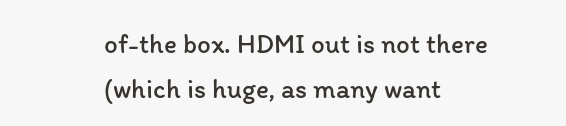of-the box. HDMI out is not there (which is huge, as many want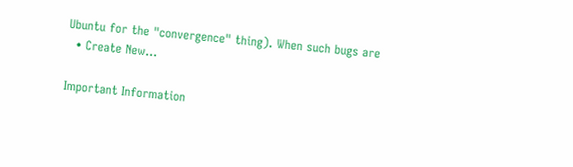Ubuntu for the "convergence" thing). When such bugs are
  • Create New...

Important Information